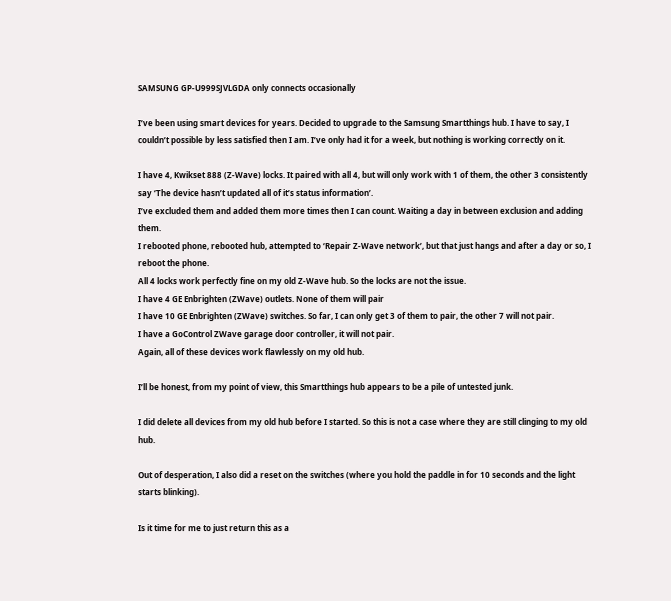SAMSUNG GP-U999SJVLGDA only connects occasionally

I’ve been using smart devices for years. Decided to upgrade to the Samsung Smartthings hub. I have to say, I couldn’t possible by less satisfied then I am. I’ve only had it for a week, but nothing is working correctly on it.

I have 4, Kwikset 888 (Z-Wave) locks. It paired with all 4, but will only work with 1 of them, the other 3 consistently say ‘The device hasn’t updated all of it’s status information’.
I’ve excluded them and added them more times then I can count. Waiting a day in between exclusion and adding them.
I rebooted phone, rebooted hub, attempted to ‘Repair Z-Wave network’, but that just hangs and after a day or so, I reboot the phone.
All 4 locks work perfectly fine on my old Z-Wave hub. So the locks are not the issue.
I have 4 GE Enbrighten (ZWave) outlets. None of them will pair
I have 10 GE Enbrighten (ZWave) switches. So far, I can only get 3 of them to pair, the other 7 will not pair.
I have a GoControl ZWave garage door controller, it will not pair.
Again, all of these devices work flawlessly on my old hub.

I’ll be honest, from my point of view, this Smartthings hub appears to be a pile of untested junk.

I did delete all devices from my old hub before I started. So this is not a case where they are still clinging to my old hub.

Out of desperation, I also did a reset on the switches (where you hold the paddle in for 10 seconds and the light starts blinking).

Is it time for me to just return this as a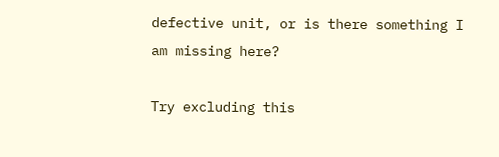defective unit, or is there something I am missing here?

Try excluding this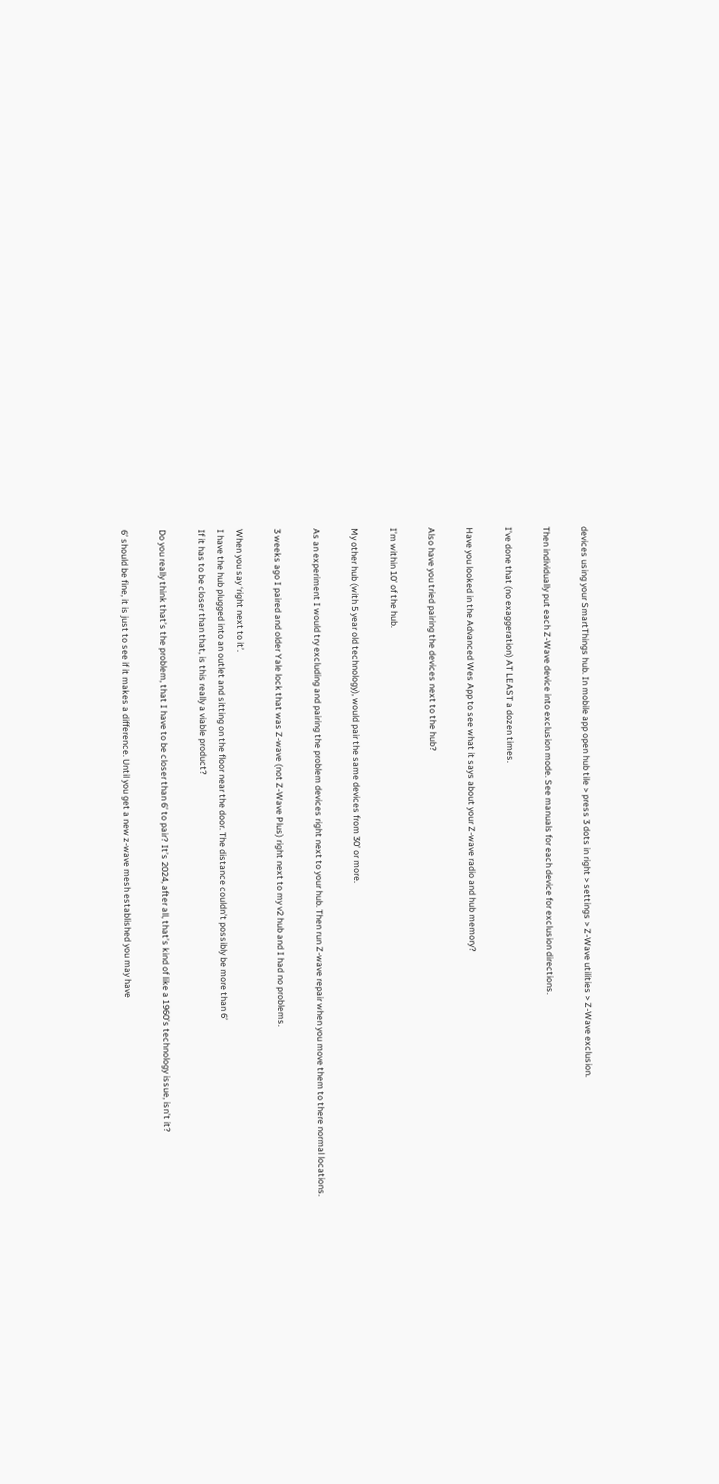devices using your SmartThings hub. In mobile app open hub tile > press 3 dots in right > settings > Z-Wave utilities > Z-Wave exclusion.

Then individually put each Z-Wave device into exclusion mode. See manuals for each device for exclusion directions.

I’ve done that (no exaggeration) AT LEAST a dozen times.

Have you looked in the Advanced Wes App to see what it says about your Z-wave radio and hub memory?

Also have you tried pairing the devices next to the hub?

I’m within 10’ of the hub.

My other hub (with 5 year old technology), would pair the same devices from 30’ or more.

As an experiment I would try excluding and pairing the problem devices right next to your hub. Then run Z-wave repair when you move them to there normal locations.

3 weeks ago I paired and older Yale lock that was Z-wave (not Z-Wave Plus) right next to my v2 hub and I had no problems.

When you say ‘right next to it’.
I have the hub plugged into an outlet and sitting on the floor near the door. The distance couldn’t possibly be more than 6’
If it has to be closer than that, is this really a viable product?

Do you really think that’s the problem, that I have to be closer than 6’ to pair? It’s 2024, after all, that’s kind of like a 1960’s technology issue, isn’t it?

6’ should be fine, it is just to see if it makes a difference. Until you get a new z-wave mesh established you may have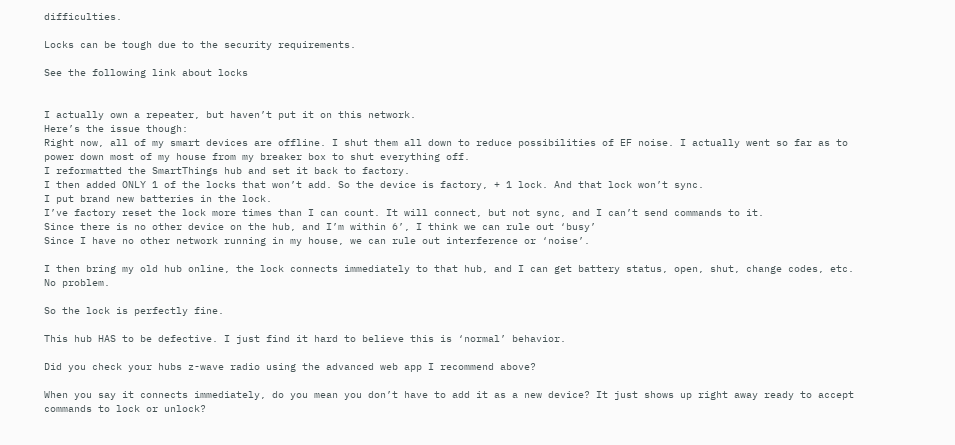difficulties.

Locks can be tough due to the security requirements.

See the following link about locks


I actually own a repeater, but haven’t put it on this network.
Here’s the issue though:
Right now, all of my smart devices are offline. I shut them all down to reduce possibilities of EF noise. I actually went so far as to power down most of my house from my breaker box to shut everything off.
I reformatted the SmartThings hub and set it back to factory.
I then added ONLY 1 of the locks that won’t add. So the device is factory, + 1 lock. And that lock won’t sync.
I put brand new batteries in the lock.
I’ve factory reset the lock more times than I can count. It will connect, but not sync, and I can’t send commands to it.
Since there is no other device on the hub, and I’m within 6’, I think we can rule out ‘busy’
Since I have no other network running in my house, we can rule out interference or ‘noise’.

I then bring my old hub online, the lock connects immediately to that hub, and I can get battery status, open, shut, change codes, etc. No problem.

So the lock is perfectly fine.

This hub HAS to be defective. I just find it hard to believe this is ‘normal’ behavior.

Did you check your hubs z-wave radio using the advanced web app I recommend above?

When you say it connects immediately, do you mean you don’t have to add it as a new device? It just shows up right away ready to accept commands to lock or unlock?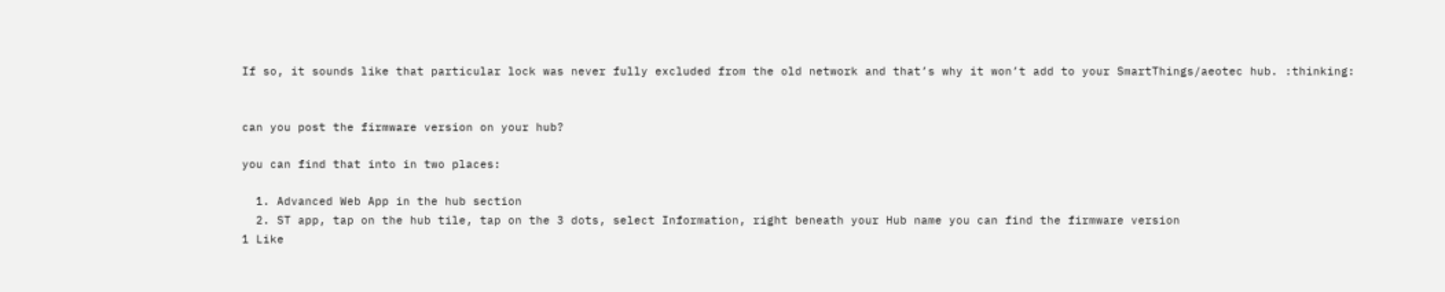If so, it sounds like that particular lock was never fully excluded from the old network and that’s why it won’t add to your SmartThings/aeotec hub. :thinking:


can you post the firmware version on your hub?

you can find that into in two places:

  1. Advanced Web App in the hub section
  2. ST app, tap on the hub tile, tap on the 3 dots, select Information, right beneath your Hub name you can find the firmware version
1 Like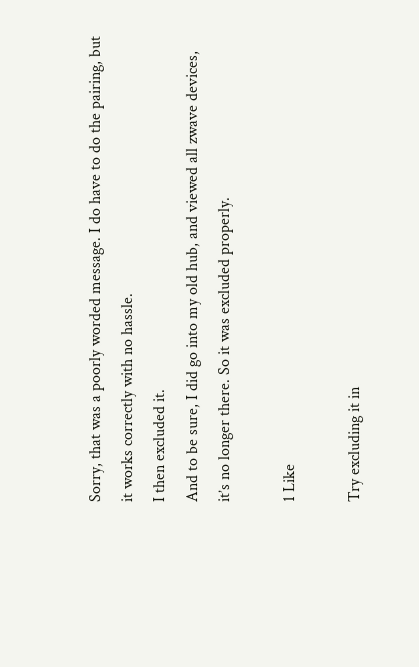Sorry, that was a poorly worded message. I do have to do the pairing, but it works correctly with no hassle.
I then excluded it.
And to be sure, I did go into my old hub, and viewed all zwave devices, it’s no longer there. So it was excluded properly.

1 Like

Try excluding it in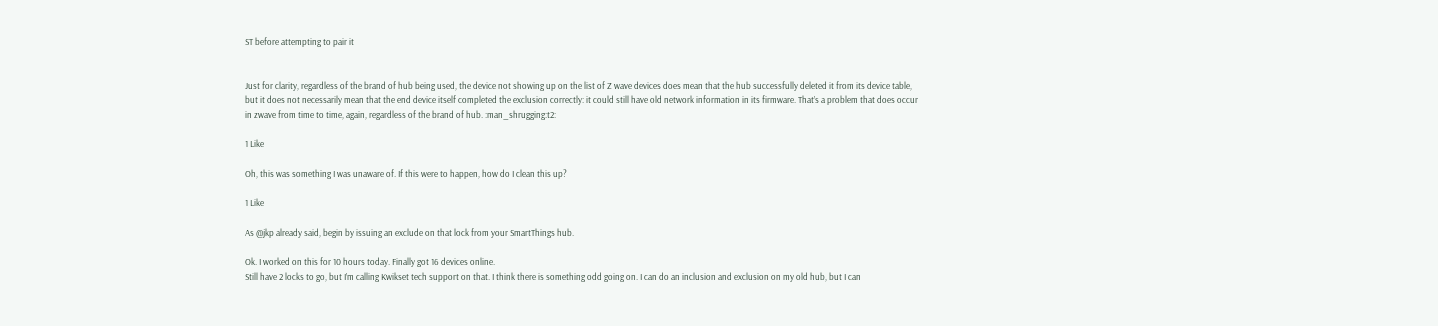ST before attempting to pair it


Just for clarity, regardless of the brand of hub being used, the device not showing up on the list of Z wave devices does mean that the hub successfully deleted it from its device table, but it does not necessarily mean that the end device itself completed the exclusion correctly: it could still have old network information in its firmware. That’s a problem that does occur in zwave from time to time, again, regardless of the brand of hub. :man_shrugging:t2:

1 Like

Oh, this was something I was unaware of. If this were to happen, how do I clean this up?

1 Like

As @jkp already said, begin by issuing an exclude on that lock from your SmartThings hub.

Ok. I worked on this for 10 hours today. Finally got 16 devices online.
Still have 2 locks to go, but I’m calling Kwikset tech support on that. I think there is something odd going on. I can do an inclusion and exclusion on my old hub, but I can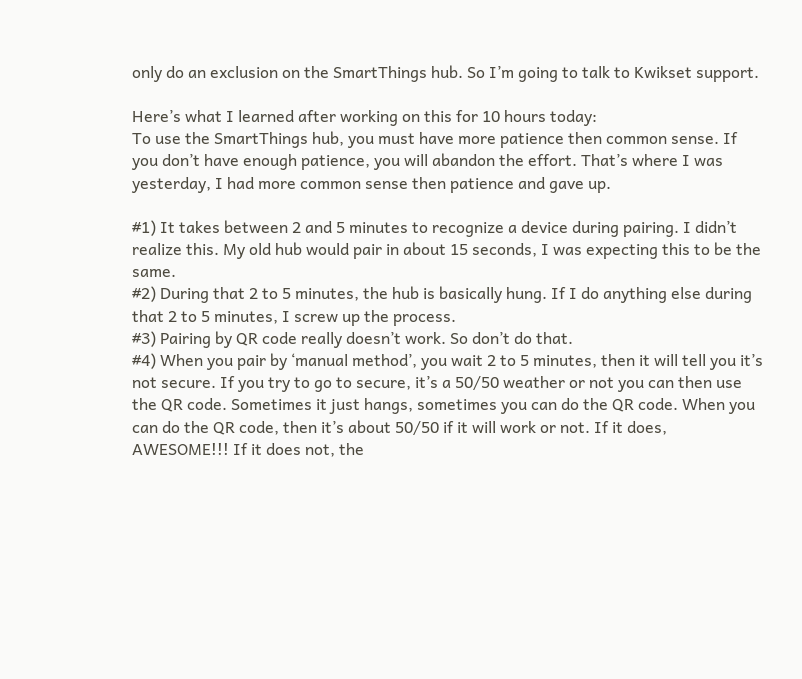only do an exclusion on the SmartThings hub. So I’m going to talk to Kwikset support.

Here’s what I learned after working on this for 10 hours today:
To use the SmartThings hub, you must have more patience then common sense. If you don’t have enough patience, you will abandon the effort. That’s where I was yesterday, I had more common sense then patience and gave up.

#1) It takes between 2 and 5 minutes to recognize a device during pairing. I didn’t realize this. My old hub would pair in about 15 seconds, I was expecting this to be the same.
#2) During that 2 to 5 minutes, the hub is basically hung. If I do anything else during that 2 to 5 minutes, I screw up the process.
#3) Pairing by QR code really doesn’t work. So don’t do that.
#4) When you pair by ‘manual method’, you wait 2 to 5 minutes, then it will tell you it’s not secure. If you try to go to secure, it’s a 50/50 weather or not you can then use the QR code. Sometimes it just hangs, sometimes you can do the QR code. When you can do the QR code, then it’s about 50/50 if it will work or not. If it does, AWESOME!!! If it does not, the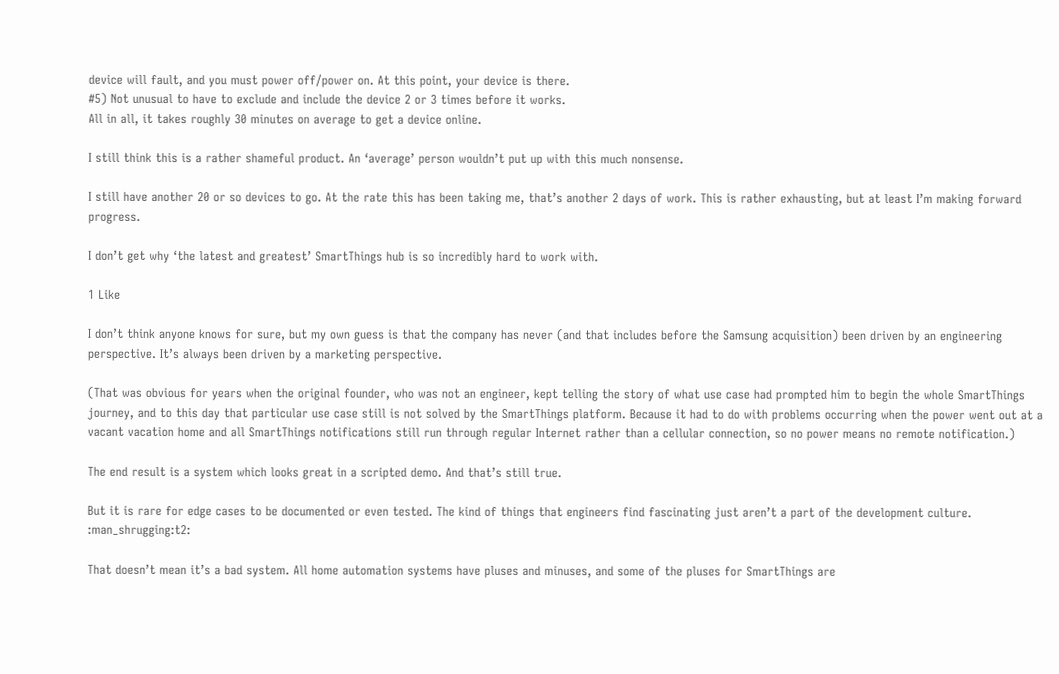device will fault, and you must power off/power on. At this point, your device is there.
#5) Not unusual to have to exclude and include the device 2 or 3 times before it works.
All in all, it takes roughly 30 minutes on average to get a device online.

I still think this is a rather shameful product. An ‘average’ person wouldn’t put up with this much nonsense.

I still have another 20 or so devices to go. At the rate this has been taking me, that’s another 2 days of work. This is rather exhausting, but at least I’m making forward progress.

I don’t get why ‘the latest and greatest’ SmartThings hub is so incredibly hard to work with.

1 Like

I don’t think anyone knows for sure, but my own guess is that the company has never (and that includes before the Samsung acquisition) been driven by an engineering perspective. It’s always been driven by a marketing perspective.

(That was obvious for years when the original founder, who was not an engineer, kept telling the story of what use case had prompted him to begin the whole SmartThings journey, and to this day that particular use case still is not solved by the SmartThings platform. Because it had to do with problems occurring when the power went out at a vacant vacation home and all SmartThings notifications still run through regular Internet rather than a cellular connection, so no power means no remote notification.)

The end result is a system which looks great in a scripted demo. And that’s still true.

But it is rare for edge cases to be documented or even tested. The kind of things that engineers find fascinating just aren’t a part of the development culture. :man_shrugging:t2:

That doesn’t mean it’s a bad system. All home automation systems have pluses and minuses, and some of the pluses for SmartThings are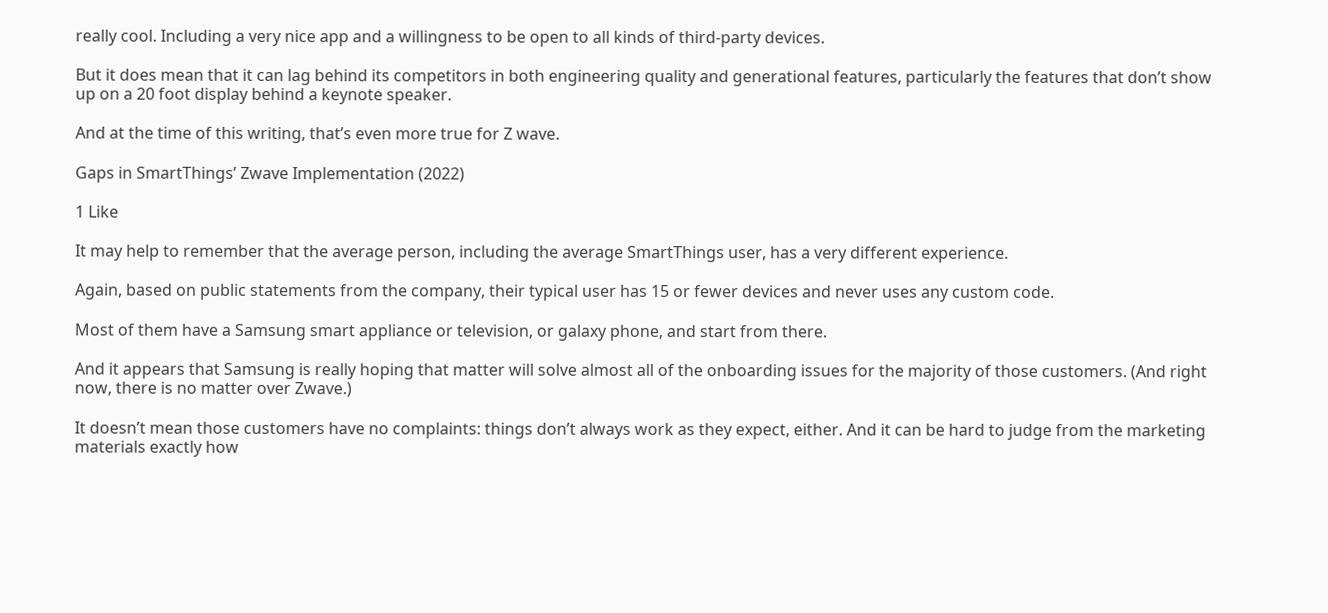really cool. Including a very nice app and a willingness to be open to all kinds of third-party devices.

But it does mean that it can lag behind its competitors in both engineering quality and generational features, particularly the features that don’t show up on a 20 foot display behind a keynote speaker.

And at the time of this writing, that’s even more true for Z wave.

Gaps in SmartThings’ Zwave Implementation (2022)

1 Like

It may help to remember that the average person, including the average SmartThings user, has a very different experience.

Again, based on public statements from the company, their typical user has 15 or fewer devices and never uses any custom code.

Most of them have a Samsung smart appliance or television, or galaxy phone, and start from there.

And it appears that Samsung is really hoping that matter will solve almost all of the onboarding issues for the majority of those customers. (And right now, there is no matter over Zwave.)

It doesn’t mean those customers have no complaints: things don’t always work as they expect, either. And it can be hard to judge from the marketing materials exactly how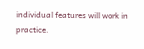individual features will work in practice.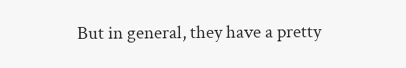But in general, they have a pretty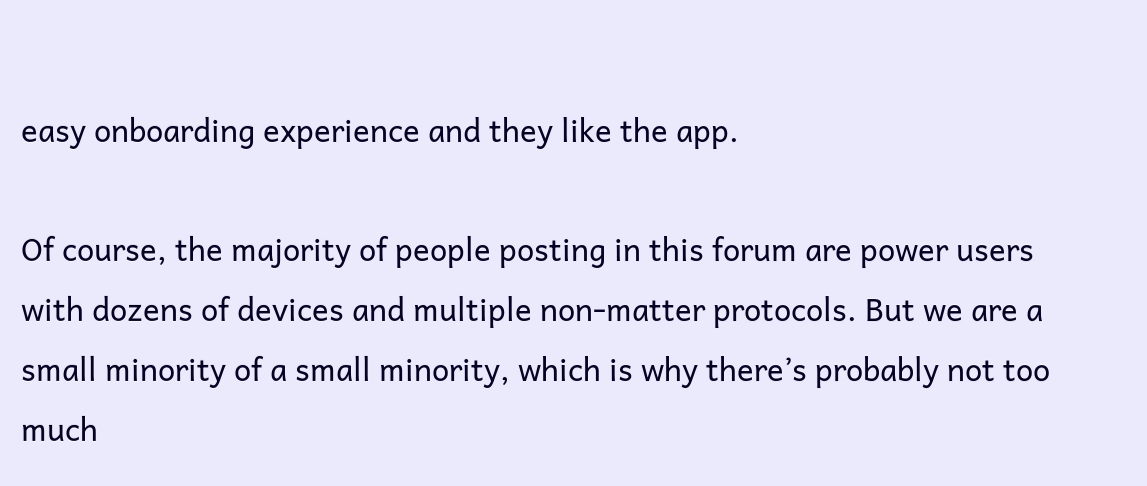easy onboarding experience and they like the app.

Of course, the majority of people posting in this forum are power users with dozens of devices and multiple non-matter protocols. But we are a small minority of a small minority, which is why there’s probably not too much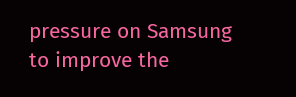pressure on Samsung to improve the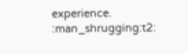experience. :man_shrugging:t2: